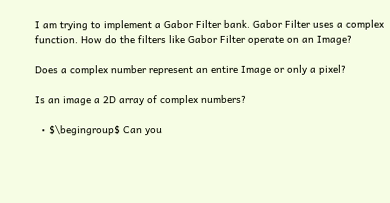I am trying to implement a Gabor Filter bank. Gabor Filter uses a complex function. How do the filters like Gabor Filter operate on an Image?

Does a complex number represent an entire Image or only a pixel?

Is an image a 2D array of complex numbers?

  • $\begingroup$ Can you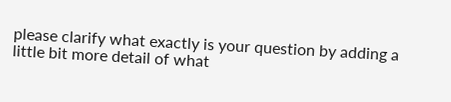please clarify what exactly is your question by adding a little bit more detail of what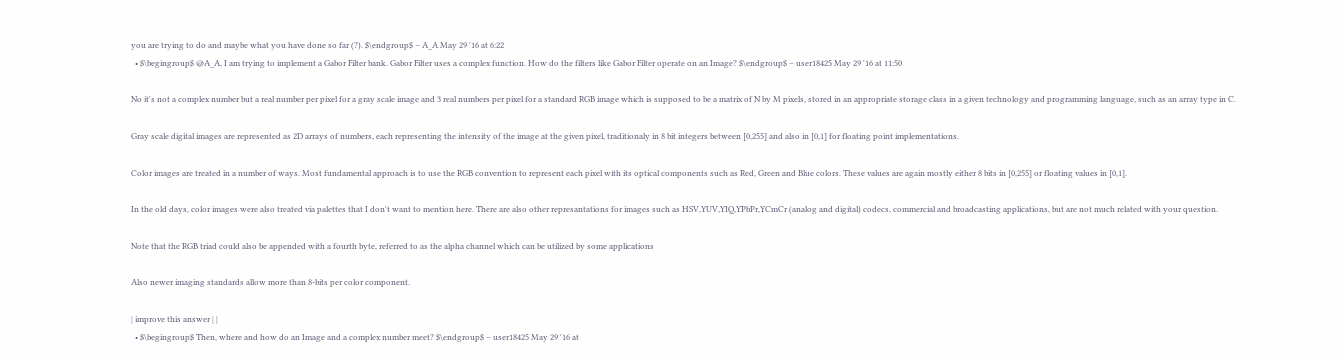you are trying to do and maybe what you have done so far (?). $\endgroup$ – A_A May 29 '16 at 6:22
  • $\begingroup$ @A_A, I am trying to implement a Gabor Filter bank. Gabor Filter uses a complex function. How do the filters like Gabor Filter operate on an Image? $\endgroup$ – user18425 May 29 '16 at 11:50

No it's not a complex number but a real number per pixel for a gray scale image and 3 real numbers per pixel for a standard RGB image which is supposed to be a matrix of N by M pixels, stored in an appropriate storage class in a given technology and programming language, such as an array type in C.

Gray scale digital images are represented as 2D arrays of numbers, each representing the intensity of the image at the given pixel, traditionaly in 8 bit integers between [0,255] and also in [0,1] for floating point implementations.

Color images are treated in a number of ways. Most fundamental approach is to use the RGB convention to represent each pixel with its optical components such as Red, Green and Blue colors. These values are again mostly either 8 bits in [0,255] or floating values in [0,1].

In the old days, color images were also treated via palettes that I don't want to mention here. There are also other represantations for images such as HSV,YUV,YIQ,YPbPr,YCmCr (analog and digital) codecs, commercial and broadcasting applications, but are not much related with your question.

Note that the RGB triad could also be appended with a fourth byte, referred to as the alpha channel which can be utilized by some applications

Also newer imaging standards allow more than 8-bits per color component.

| improve this answer | |
  • $\begingroup$ Then, where and how do an Image and a complex number meet? $\endgroup$ – user18425 May 29 '16 at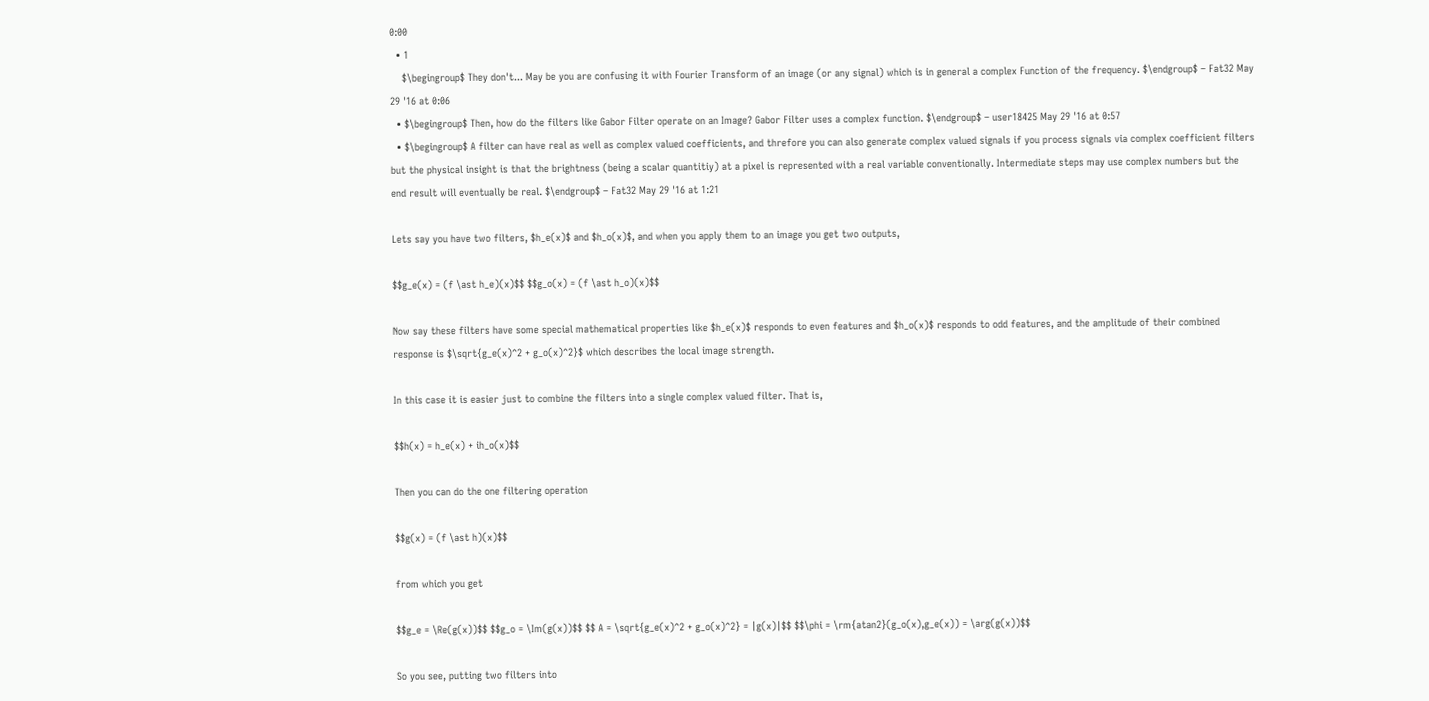0:00
  • 1
    $\begingroup$ They don't... May be you are confusing it with Fourier Transform of an image (or any signal) which is in general a complex Function of the frequency. $\endgroup$ – Fat32 May 29 '16 at 0:06
  • $\begingroup$ Then, how do the filters like Gabor Filter operate on an Image? Gabor Filter uses a complex function. $\endgroup$ – user18425 May 29 '16 at 0:57
  • $\begingroup$ A filter can have real as well as complex valued coefficients, and threfore you can also generate complex valued signals if you process signals via complex coefficient filters but the physical insight is that the brightness (being a scalar quantitiy) at a pixel is represented with a real variable conventionally. Intermediate steps may use complex numbers but the end result will eventually be real. $\endgroup$ – Fat32 May 29 '16 at 1:21

Lets say you have two filters, $h_e(x)$ and $h_o(x)$, and when you apply them to an image you get two outputs,

$$g_e(x) = (f \ast h_e)(x)$$ $$g_o(x) = (f \ast h_o)(x)$$

Now say these filters have some special mathematical properties like $h_e(x)$ responds to even features and $h_o(x)$ responds to odd features, and the amplitude of their combined response is $\sqrt{g_e(x)^2 + g_o(x)^2}$ which describes the local image strength.

In this case it is easier just to combine the filters into a single complex valued filter. That is,

$$h(x) = h_e(x) + ih_o(x)$$

Then you can do the one filtering operation

$$g(x) = (f \ast h)(x)$$

from which you get

$$g_e = \Re(g(x))$$ $$g_o = \Im(g(x))$$ $$ A = \sqrt{g_e(x)^2 + g_o(x)^2} = |g(x)|$$ $$\phi = \rm{atan2}(g_o(x),g_e(x)) = \arg(g(x))$$

So you see, putting two filters into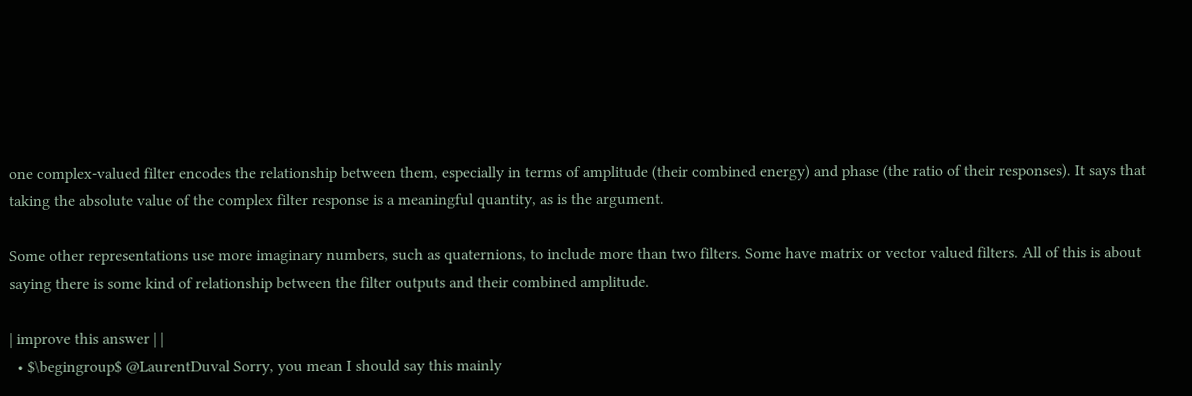one complex-valued filter encodes the relationship between them, especially in terms of amplitude (their combined energy) and phase (the ratio of their responses). It says that taking the absolute value of the complex filter response is a meaningful quantity, as is the argument.

Some other representations use more imaginary numbers, such as quaternions, to include more than two filters. Some have matrix or vector valued filters. All of this is about saying there is some kind of relationship between the filter outputs and their combined amplitude.

| improve this answer | |
  • $\begingroup$ @LaurentDuval Sorry, you mean I should say this mainly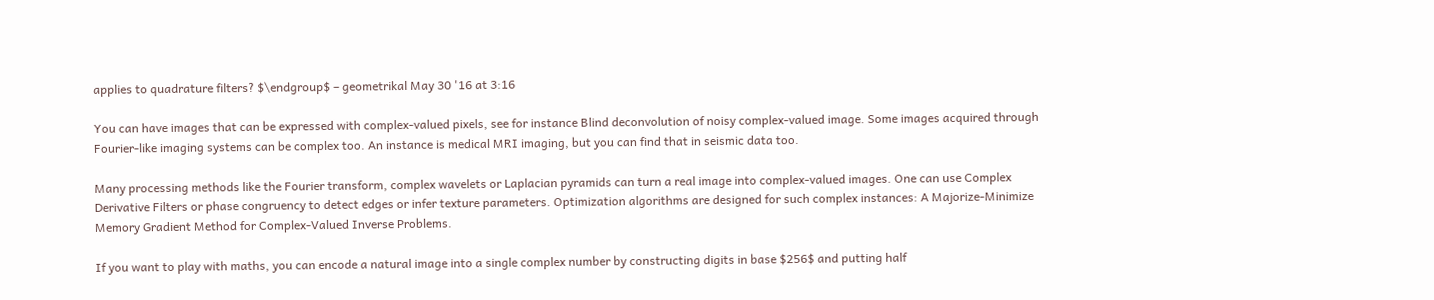applies to quadrature filters? $\endgroup$ – geometrikal May 30 '16 at 3:16

You can have images that can be expressed with complex-valued pixels, see for instance Blind deconvolution of noisy complex-valued image. Some images acquired through Fourier-like imaging systems can be complex too. An instance is medical MRI imaging, but you can find that in seismic data too.

Many processing methods like the Fourier transform, complex wavelets or Laplacian pyramids can turn a real image into complex-valued images. One can use Complex Derivative Filters or phase congruency to detect edges or infer texture parameters. Optimization algorithms are designed for such complex instances: A Majorize-Minimize Memory Gradient Method for Complex-Valued Inverse Problems.

If you want to play with maths, you can encode a natural image into a single complex number by constructing digits in base $256$ and putting half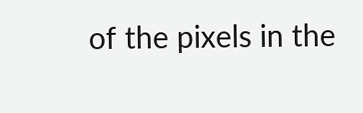of the pixels in the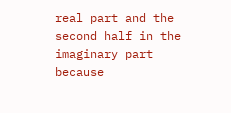real part and the second half in the imaginary part because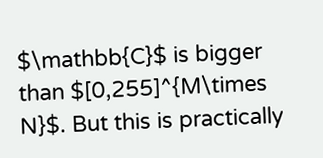$\mathbb{C}$ is bigger than $[0,255]^{M\times N}$. But this is practically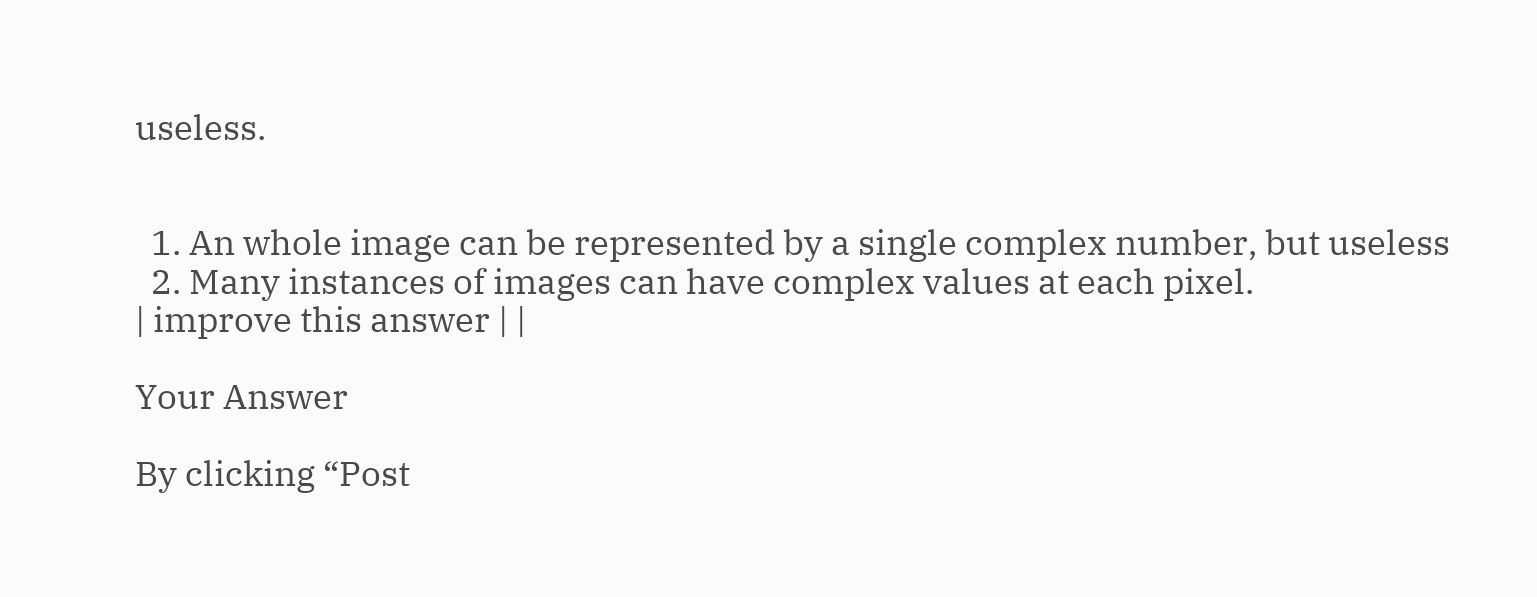useless.


  1. An whole image can be represented by a single complex number, but useless
  2. Many instances of images can have complex values at each pixel.
| improve this answer | |

Your Answer

By clicking “Post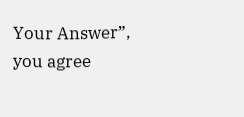Your Answer”, you agree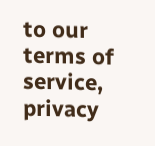to our terms of service, privacy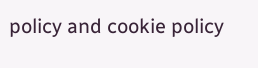policy and cookie policy